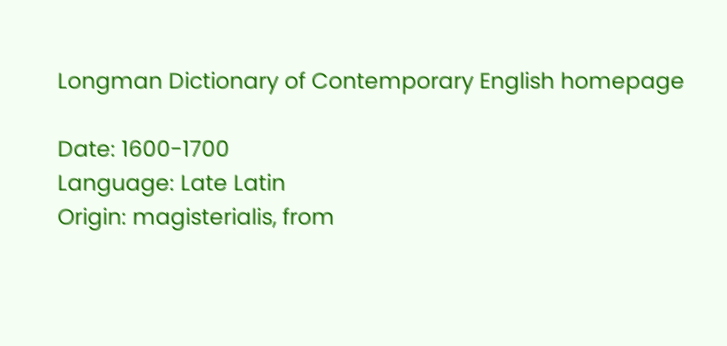Longman Dictionary of Contemporary English homepage

Date: 1600-1700
Language: Late Latin
Origin: magisterialis, from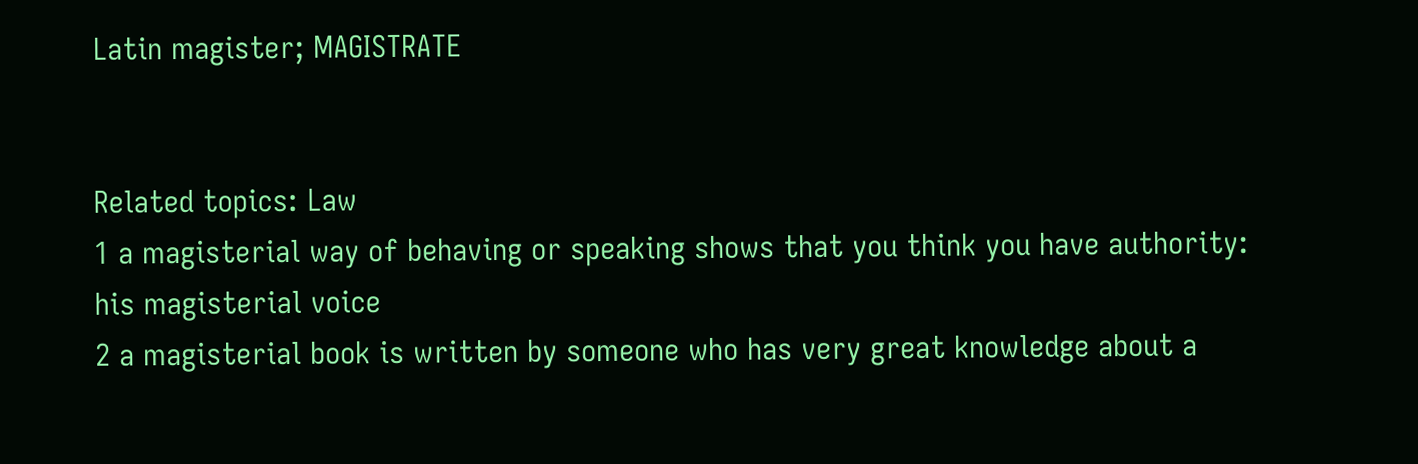Latin magister; MAGISTRATE


Related topics: Law
1 a magisterial way of behaving or speaking shows that you think you have authority:
his magisterial voice
2 a magisterial book is written by someone who has very great knowledge about a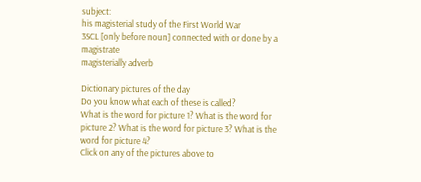subject:
his magisterial study of the First World War
3SCL [only before noun] connected with or done by a magistrate
magisterially adverb

Dictionary pictures of the day
Do you know what each of these is called?
What is the word for picture 1? What is the word for picture 2? What is the word for picture 3? What is the word for picture 4?
Click on any of the pictures above to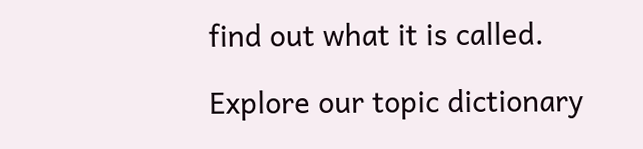find out what it is called.

Explore our topic dictionary